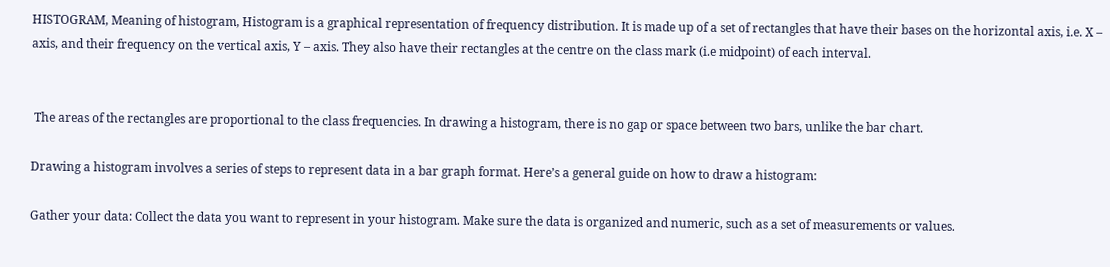HISTOGRAM, Meaning of histogram, Histogram is a graphical representation of frequency distribution. It is made up of a set of rectangles that have their bases on the horizontal axis, i.e. X – axis, and their frequency on the vertical axis, Y – axis. They also have their rectangles at the centre on the class mark (i.e midpoint) of each interval.


 The areas of the rectangles are proportional to the class frequencies. In drawing a histogram, there is no gap or space between two bars, unlike the bar chart.

Drawing a histogram involves a series of steps to represent data in a bar graph format. Here’s a general guide on how to draw a histogram:

Gather your data: Collect the data you want to represent in your histogram. Make sure the data is organized and numeric, such as a set of measurements or values.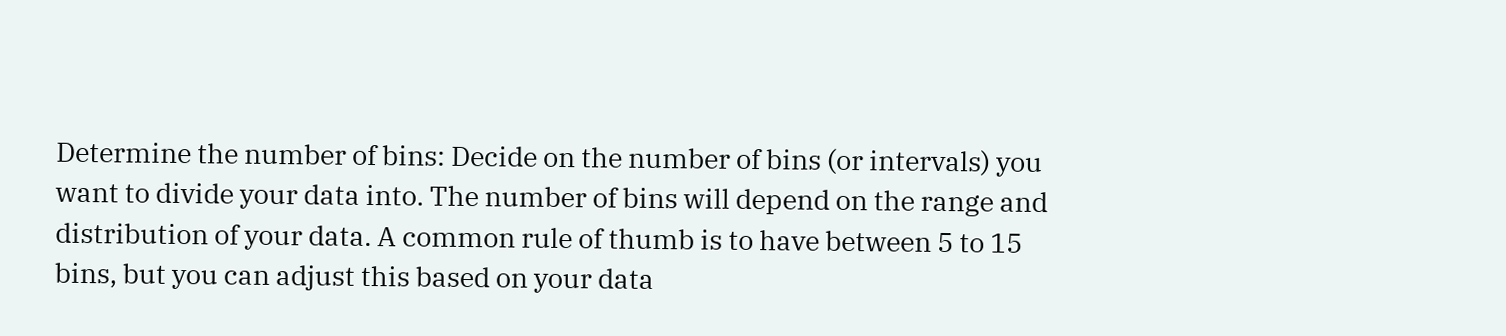Determine the number of bins: Decide on the number of bins (or intervals) you want to divide your data into. The number of bins will depend on the range and distribution of your data. A common rule of thumb is to have between 5 to 15 bins, but you can adjust this based on your data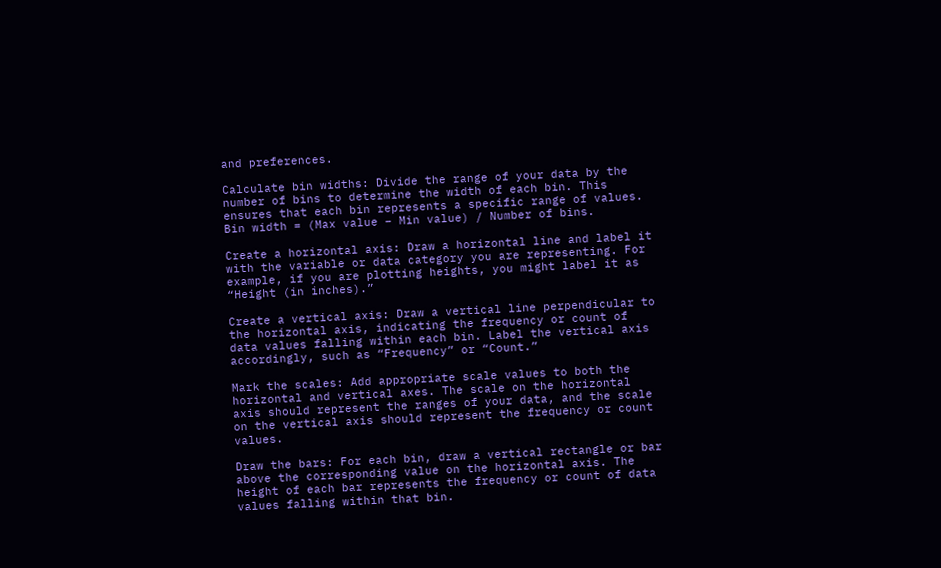and preferences.

Calculate bin widths: Divide the range of your data by the number of bins to determine the width of each bin. This ensures that each bin represents a specific range of values. Bin width = (Max value – Min value) / Number of bins.

Create a horizontal axis: Draw a horizontal line and label it with the variable or data category you are representing. For example, if you are plotting heights, you might label it as “Height (in inches).”

Create a vertical axis: Draw a vertical line perpendicular to the horizontal axis, indicating the frequency or count of data values falling within each bin. Label the vertical axis accordingly, such as “Frequency” or “Count.”

Mark the scales: Add appropriate scale values to both the horizontal and vertical axes. The scale on the horizontal axis should represent the ranges of your data, and the scale on the vertical axis should represent the frequency or count values.

Draw the bars: For each bin, draw a vertical rectangle or bar above the corresponding value on the horizontal axis. The height of each bar represents the frequency or count of data values falling within that bin.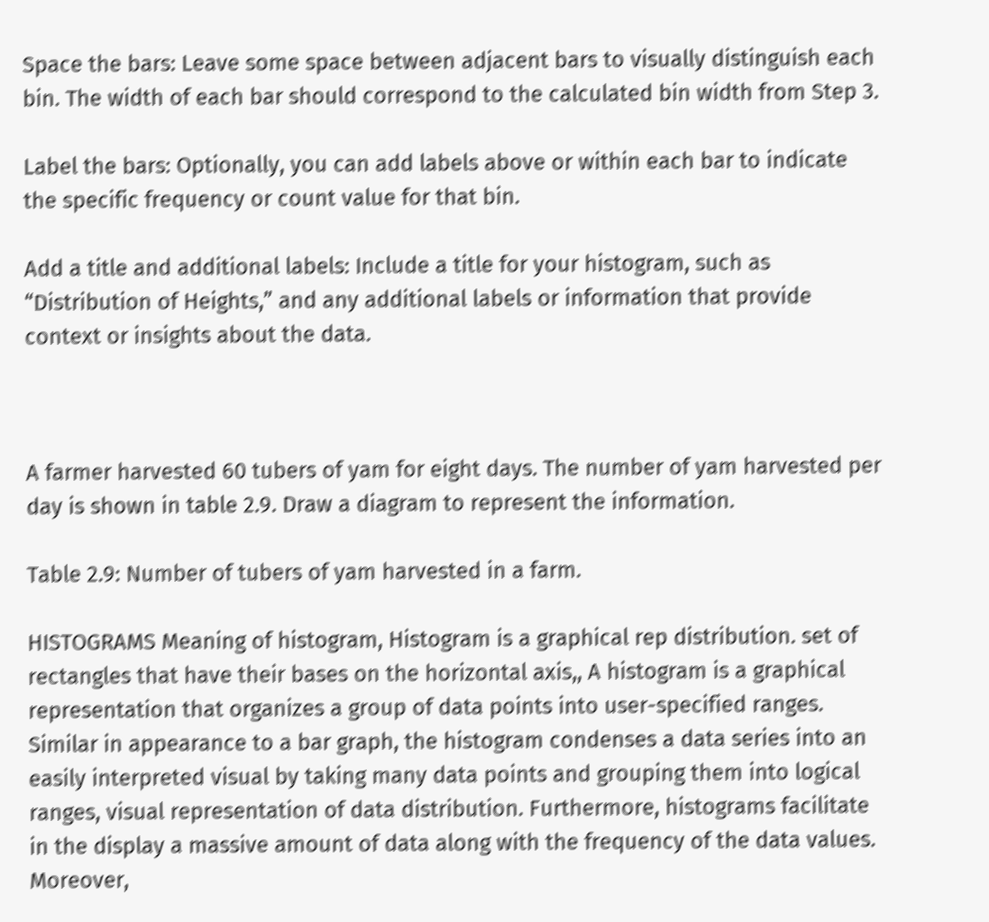Space the bars: Leave some space between adjacent bars to visually distinguish each bin. The width of each bar should correspond to the calculated bin width from Step 3.

Label the bars: Optionally, you can add labels above or within each bar to indicate the specific frequency or count value for that bin.

Add a title and additional labels: Include a title for your histogram, such as “Distribution of Heights,” and any additional labels or information that provide context or insights about the data.



A farmer harvested 60 tubers of yam for eight days. The number of yam harvested per day is shown in table 2.9. Draw a diagram to represent the information.

Table 2.9: Number of tubers of yam harvested in a farm.

HISTOGRAMS Meaning of histogram, Histogram is a graphical rep distribution. set of rectangles that have their bases on the horizontal axis,, A histogram is a graphical representation that organizes a group of data points into user-specified ranges. Similar in appearance to a bar graph, the histogram condenses a data series into an easily interpreted visual by taking many data points and grouping them into logical ranges, visual representation of data distribution. Furthermore, histograms facilitate in the display a massive amount of data along with the frequency of the data values. Moreover,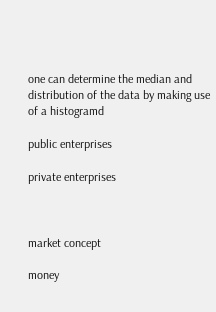one can determine the median and distribution of the data by making use of a histogramd

public enterprises

private enterprises



market concept

money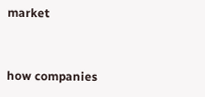market


how companies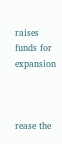raises funds for expansion



rease the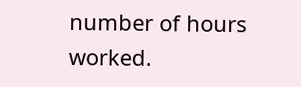number of hours worked.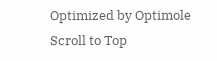Optimized by Optimole
Scroll to Top